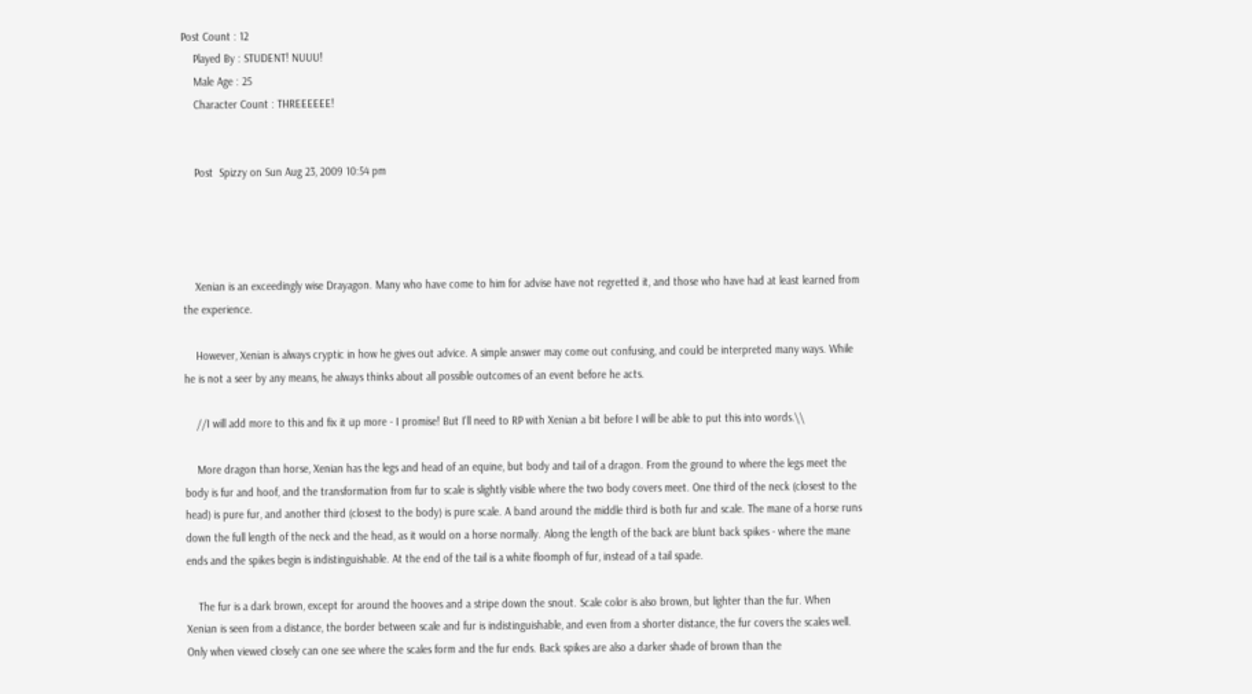Post Count : 12
    Played By : STUDENT! NUUU!
    Male Age : 25
    Character Count : THREEEEEE!


    Post  Spizzy on Sun Aug 23, 2009 10:54 pm




    Xenian is an exceedingly wise Drayagon. Many who have come to him for advise have not regretted it, and those who have had at least learned from the experience.

    However, Xenian is always cryptic in how he gives out advice. A simple answer may come out confusing, and could be interpreted many ways. While he is not a seer by any means, he always thinks about all possible outcomes of an event before he acts.

    //I will add more to this and fix it up more - I promise! But I'll need to RP with Xenian a bit before I will be able to put this into words.\\

    More dragon than horse, Xenian has the legs and head of an equine, but body and tail of a dragon. From the ground to where the legs meet the body is fur and hoof, and the transformation from fur to scale is slightly visible where the two body covers meet. One third of the neck (closest to the head) is pure fur, and another third (closest to the body) is pure scale. A band around the middle third is both fur and scale. The mane of a horse runs down the full length of the neck and the head, as it would on a horse normally. Along the length of the back are blunt back spikes - where the mane ends and the spikes begin is indistinguishable. At the end of the tail is a white floomph of fur, instead of a tail spade.

    The fur is a dark brown, except for around the hooves and a stripe down the snout. Scale color is also brown, but lighter than the fur. When Xenian is seen from a distance, the border between scale and fur is indistinguishable, and even from a shorter distance, the fur covers the scales well. Only when viewed closely can one see where the scales form and the fur ends. Back spikes are also a darker shade of brown than the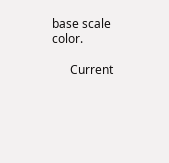base scale color.

      Current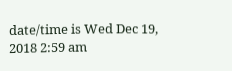date/time is Wed Dec 19, 2018 2:59 am